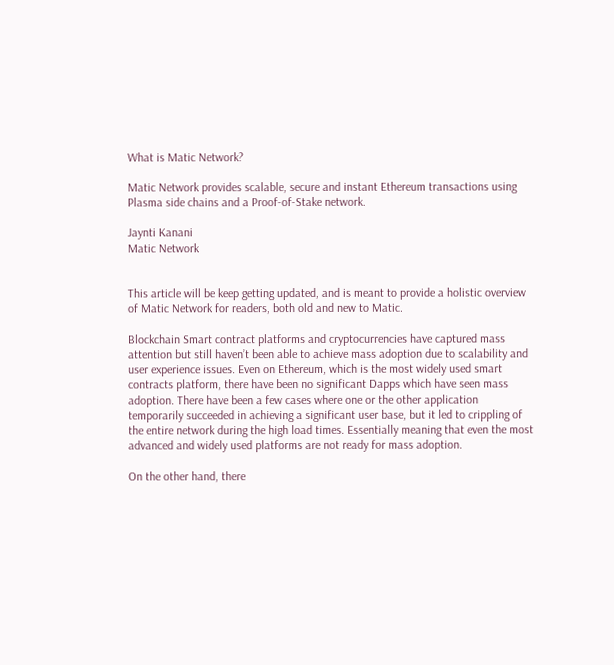What is Matic Network?

Matic Network provides scalable, secure and instant Ethereum transactions using Plasma side chains and a Proof-of-Stake network.

Jaynti Kanani
Matic Network


This article will be keep getting updated, and is meant to provide a holistic overview of Matic Network for readers, both old and new to Matic.

Blockchain Smart contract platforms and cryptocurrencies have captured mass attention but still haven’t been able to achieve mass adoption due to scalability and user experience issues. Even on Ethereum, which is the most widely used smart contracts platform, there have been no significant Dapps which have seen mass adoption. There have been a few cases where one or the other application temporarily succeeded in achieving a significant user base, but it led to crippling of the entire network during the high load times. Essentially meaning that even the most advanced and widely used platforms are not ready for mass adoption.

On the other hand, there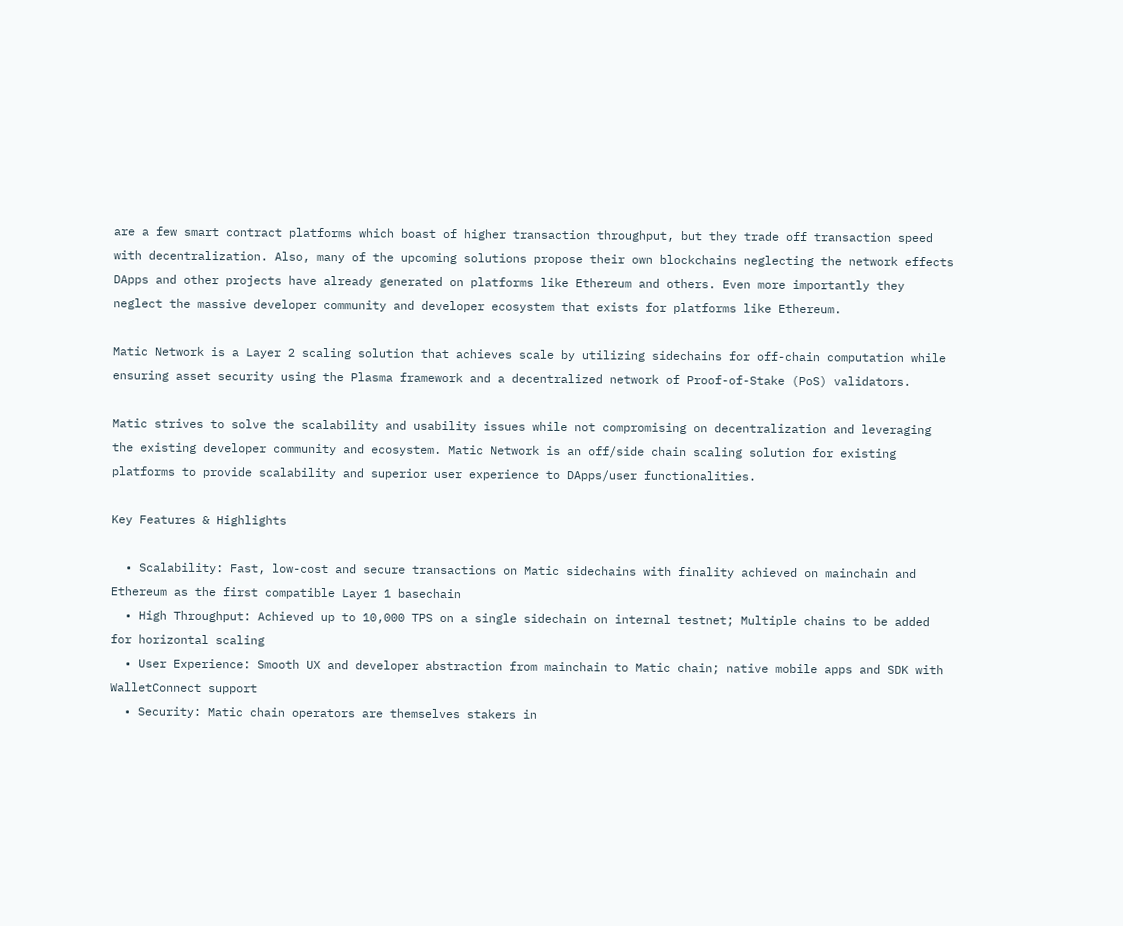are a few smart contract platforms which boast of higher transaction throughput, but they trade off transaction speed with decentralization. Also, many of the upcoming solutions propose their own blockchains neglecting the network effects DApps and other projects have already generated on platforms like Ethereum and others. Even more importantly they neglect the massive developer community and developer ecosystem that exists for platforms like Ethereum.

Matic Network is a Layer 2 scaling solution that achieves scale by utilizing sidechains for off-chain computation while ensuring asset security using the Plasma framework and a decentralized network of Proof-of-Stake (PoS) validators.

Matic strives to solve the scalability and usability issues while not compromising on decentralization and leveraging the existing developer community and ecosystem. Matic Network is an off/side chain scaling solution for existing platforms to provide scalability and superior user experience to DApps/user functionalities.

Key Features & Highlights

  • Scalability: Fast, low-cost and secure transactions on Matic sidechains with finality achieved on mainchain and Ethereum as the first compatible Layer 1 basechain
  • High Throughput: Achieved up to 10,000 TPS on a single sidechain on internal testnet; Multiple chains to be added for horizontal scaling
  • User Experience: Smooth UX and developer abstraction from mainchain to Matic chain; native mobile apps and SDK with WalletConnect support
  • Security: Matic chain operators are themselves stakers in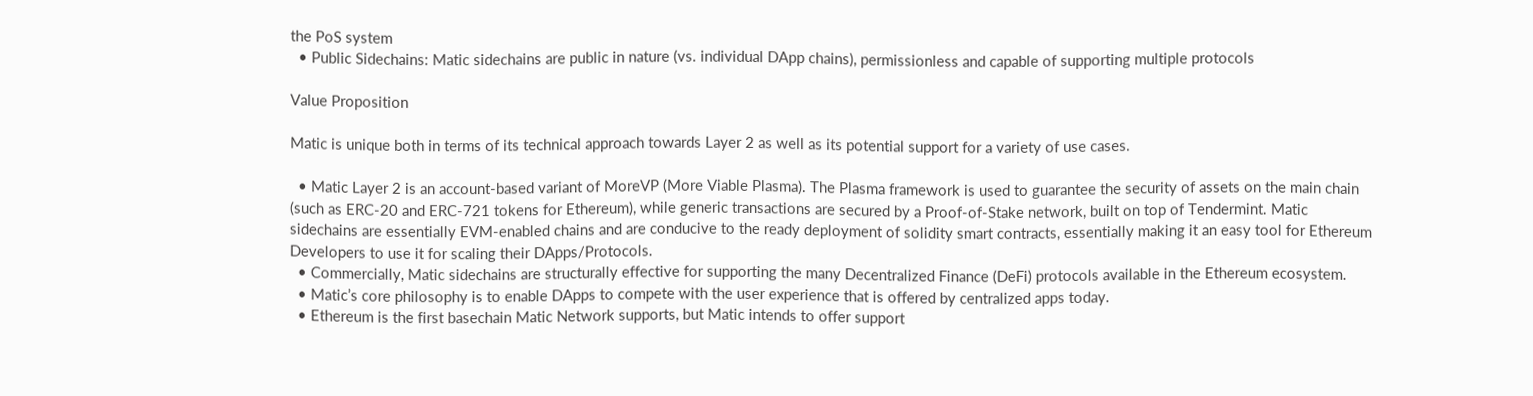the PoS system
  • Public Sidechains: Matic sidechains are public in nature (vs. individual DApp chains), permissionless and capable of supporting multiple protocols

Value Proposition

Matic is unique both in terms of its technical approach towards Layer 2 as well as its potential support for a variety of use cases.

  • Matic Layer 2 is an account-based variant of MoreVP (More Viable Plasma). The Plasma framework is used to guarantee the security of assets on the main chain (such as ERC-20 and ERC-721 tokens for Ethereum), while generic transactions are secured by a Proof-of-Stake network, built on top of Tendermint. Matic sidechains are essentially EVM-enabled chains and are conducive to the ready deployment of solidity smart contracts, essentially making it an easy tool for Ethereum Developers to use it for scaling their DApps/Protocols.
  • Commercially, Matic sidechains are structurally effective for supporting the many Decentralized Finance (DeFi) protocols available in the Ethereum ecosystem.
  • Matic’s core philosophy is to enable DApps to compete with the user experience that is offered by centralized apps today.
  • Ethereum is the first basechain Matic Network supports, but Matic intends to offer support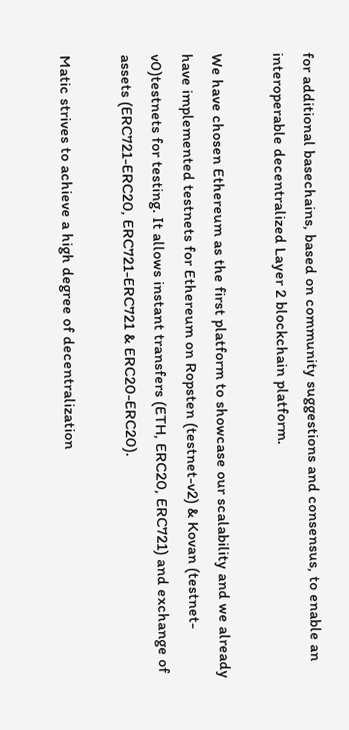for additional basechains, based on community suggestions and consensus, to enable an interoperable decentralized Layer 2 blockchain platform.

We have chosen Ethereum as the first platform to showcase our scalability and we already have implemented testnets for Ethereum on Ropsten (testnet-v2) & Kovan (testnet-v0)testnets for testing. It allows instant transfers (ETH, ERC20, ERC721) and exchange of assets (ERC721-ERC20, ERC721-ERC721 & ERC20-ERC20).

Matic strives to achieve a high degree of decentralization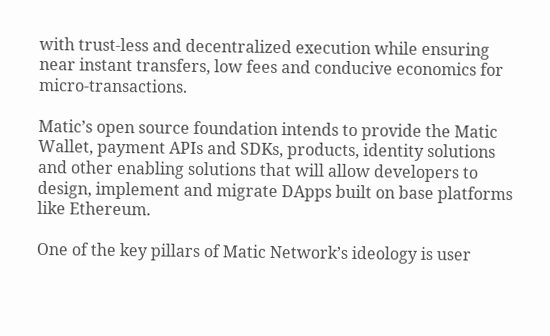with trust-less and decentralized execution while ensuring near instant transfers, low fees and conducive economics for micro-transactions.

Matic’s open source foundation intends to provide the Matic Wallet, payment APIs and SDKs, products, identity solutions and other enabling solutions that will allow developers to design, implement and migrate DApps built on base platforms like Ethereum.

One of the key pillars of Matic Network’s ideology is user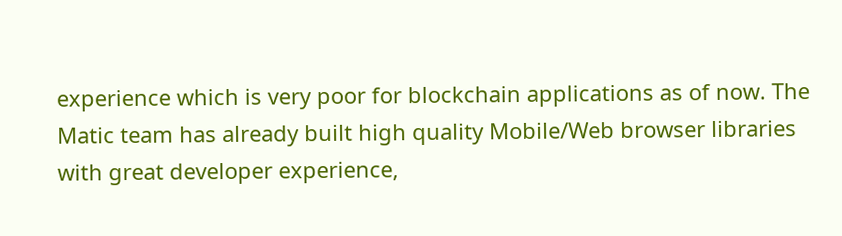experience which is very poor for blockchain applications as of now. The Matic team has already built high quality Mobile/Web browser libraries with great developer experience,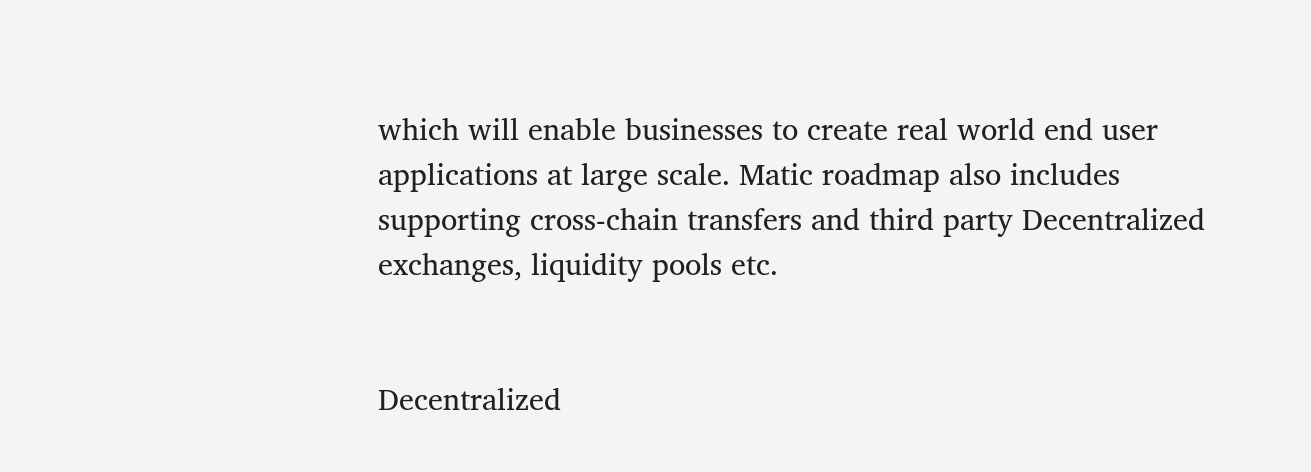which will enable businesses to create real world end user applications at large scale. Matic roadmap also includes supporting cross-chain transfers and third party Decentralized exchanges, liquidity pools etc.


Decentralized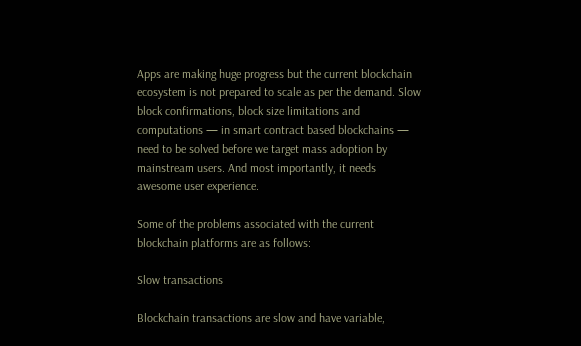Apps are making huge progress but the current blockchain ecosystem is not prepared to scale as per the demand. Slow block confirmations, block size limitations and computations — in smart contract based blockchains — need to be solved before we target mass adoption by mainstream users. And most importantly, it needs awesome user experience.

Some of the problems associated with the current blockchain platforms are as follows:

Slow transactions

Blockchain transactions are slow and have variable,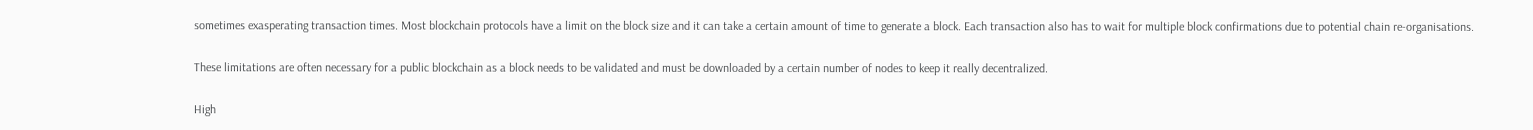sometimes exasperating transaction times. Most blockchain protocols have a limit on the block size and it can take a certain amount of time to generate a block. Each transaction also has to wait for multiple block confirmations due to potential chain re-organisations.

These limitations are often necessary for a public blockchain as a block needs to be validated and must be downloaded by a certain number of nodes to keep it really decentralized.

High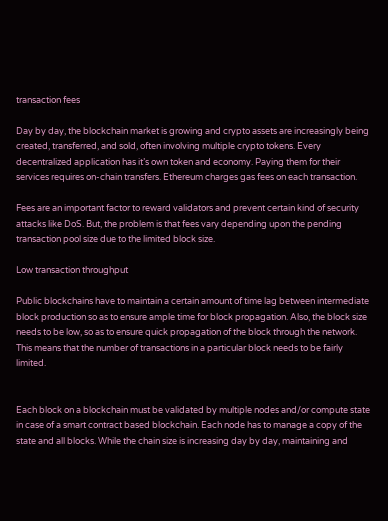transaction fees

Day by day, the blockchain market is growing and crypto assets are increasingly being created, transferred, and sold, often involving multiple crypto tokens. Every decentralized application has it’s own token and economy. Paying them for their services requires on-chain transfers. Ethereum charges gas fees on each transaction.

Fees are an important factor to reward validators and prevent certain kind of security attacks like DoS. But, the problem is that fees vary depending upon the pending transaction pool size due to the limited block size.

Low transaction throughput

Public blockchains have to maintain a certain amount of time lag between intermediate block production so as to ensure ample time for block propagation. Also, the block size needs to be low, so as to ensure quick propagation of the block through the network. This means that the number of transactions in a particular block needs to be fairly limited.


Each block on a blockchain must be validated by multiple nodes and/or compute state in case of a smart contract based blockchain. Each node has to manage a copy of the state and all blocks. While the chain size is increasing day by day, maintaining and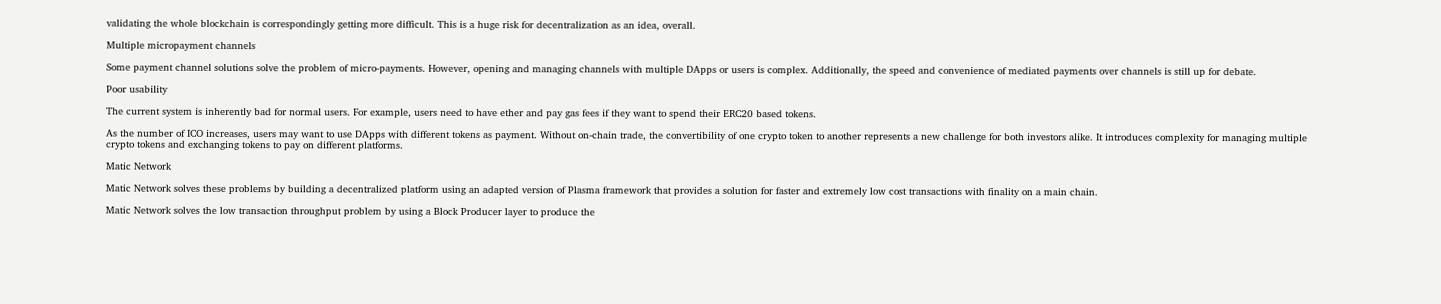validating the whole blockchain is correspondingly getting more difficult. This is a huge risk for decentralization as an idea, overall.

Multiple micropayment channels

Some payment channel solutions solve the problem of micro-payments. However, opening and managing channels with multiple DApps or users is complex. Additionally, the speed and convenience of mediated payments over channels is still up for debate.

Poor usability

The current system is inherently bad for normal users. For example, users need to have ether and pay gas fees if they want to spend their ERC20 based tokens.

As the number of ICO increases, users may want to use DApps with different tokens as payment. Without on-chain trade, the convertibility of one crypto token to another represents a new challenge for both investors alike. It introduces complexity for managing multiple crypto tokens and exchanging tokens to pay on different platforms.

Matic Network

Matic Network solves these problems by building a decentralized platform using an adapted version of Plasma framework that provides a solution for faster and extremely low cost transactions with finality on a main chain.

Matic Network solves the low transaction throughput problem by using a Block Producer layer to produce the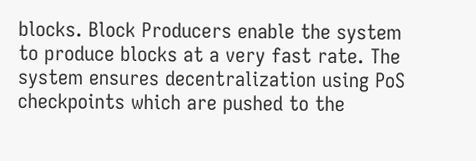blocks. Block Producers enable the system to produce blocks at a very fast rate. The system ensures decentralization using PoS checkpoints which are pushed to the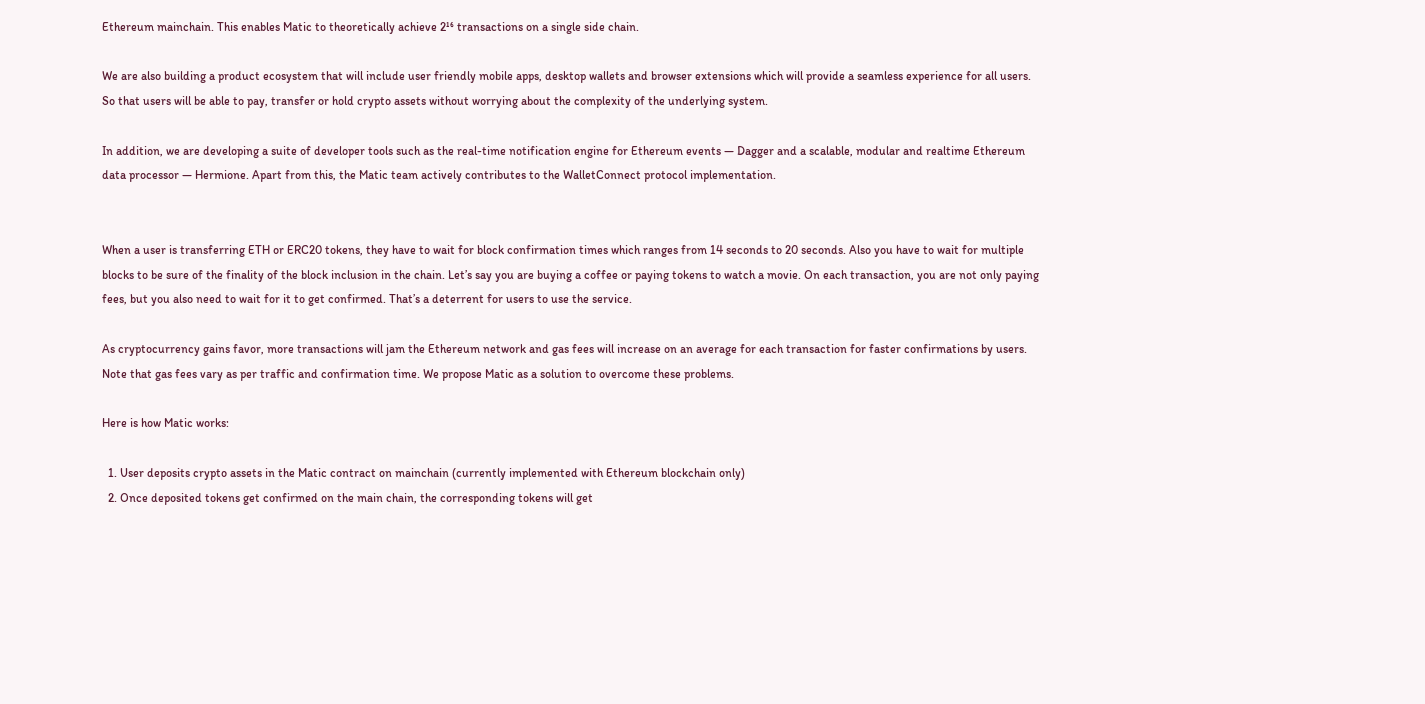Ethereum mainchain. This enables Matic to theoretically achieve 2¹⁶ transactions on a single side chain.

We are also building a product ecosystem that will include user friendly mobile apps, desktop wallets and browser extensions which will provide a seamless experience for all users. So that users will be able to pay, transfer or hold crypto assets without worrying about the complexity of the underlying system.

In addition, we are developing a suite of developer tools such as the real-time notification engine for Ethereum events — Dagger and a scalable, modular and realtime Ethereum data processor — Hermione. Apart from this, the Matic team actively contributes to the WalletConnect protocol implementation.


When a user is transferring ETH or ERC20 tokens, they have to wait for block confirmation times which ranges from 14 seconds to 20 seconds. Also you have to wait for multiple blocks to be sure of the finality of the block inclusion in the chain. Let’s say you are buying a coffee or paying tokens to watch a movie. On each transaction, you are not only paying fees, but you also need to wait for it to get confirmed. That’s a deterrent for users to use the service.

As cryptocurrency gains favor, more transactions will jam the Ethereum network and gas fees will increase on an average for each transaction for faster confirmations by users. Note that gas fees vary as per traffic and confirmation time. We propose Matic as a solution to overcome these problems.

Here is how Matic works:

  1. User deposits crypto assets in the Matic contract on mainchain (currently implemented with Ethereum blockchain only)
  2. Once deposited tokens get confirmed on the main chain, the corresponding tokens will get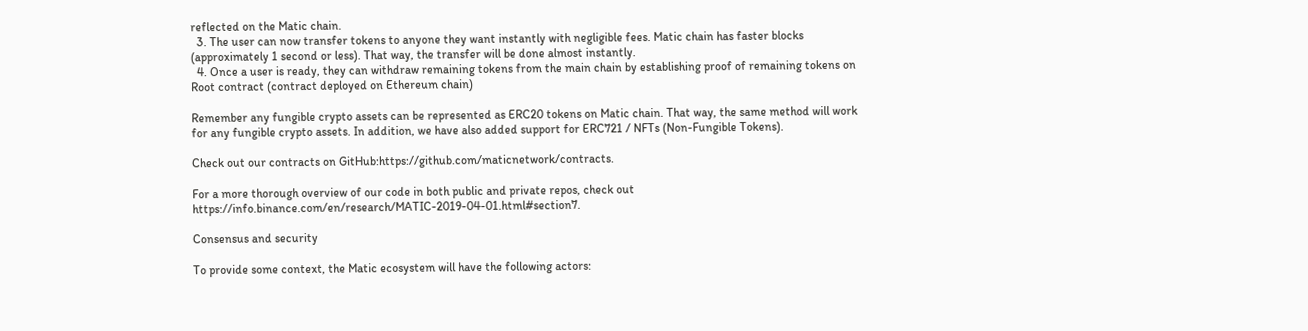reflected on the Matic chain.
  3. The user can now transfer tokens to anyone they want instantly with negligible fees. Matic chain has faster blocks (approximately 1 second or less). That way, the transfer will be done almost instantly.
  4. Once a user is ready, they can withdraw remaining tokens from the main chain by establishing proof of remaining tokens on Root contract (contract deployed on Ethereum chain)

Remember any fungible crypto assets can be represented as ERC20 tokens on Matic chain. That way, the same method will work for any fungible crypto assets. In addition, we have also added support for ERC721 / NFTs (Non-Fungible Tokens).

Check out our contracts on GitHub:https://github.com/maticnetwork/contracts.

For a more thorough overview of our code in both public and private repos, check out https://info.binance.com/en/research/MATIC-2019-04-01.html#section7.

Consensus and security

To provide some context, the Matic ecosystem will have the following actors: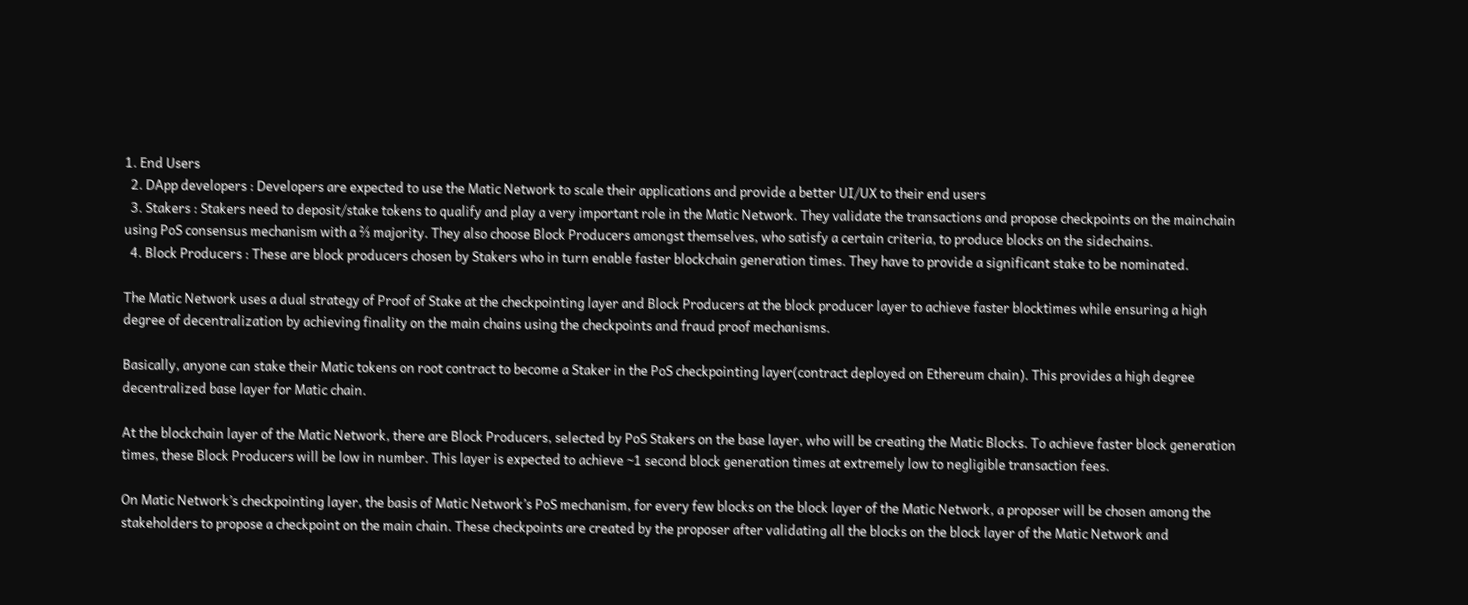1. End Users
  2. DApp developers : Developers are expected to use the Matic Network to scale their applications and provide a better UI/UX to their end users
  3. Stakers : Stakers need to deposit/stake tokens to qualify and play a very important role in the Matic Network. They validate the transactions and propose checkpoints on the mainchain using PoS consensus mechanism with a ⅔ majority. They also choose Block Producers amongst themselves, who satisfy a certain criteria, to produce blocks on the sidechains.
  4. Block Producers : These are block producers chosen by Stakers who in turn enable faster blockchain generation times. They have to provide a significant stake to be nominated.

The Matic Network uses a dual strategy of Proof of Stake at the checkpointing layer and Block Producers at the block producer layer to achieve faster blocktimes while ensuring a high degree of decentralization by achieving finality on the main chains using the checkpoints and fraud proof mechanisms.

Basically, anyone can stake their Matic tokens on root contract to become a Staker in the PoS checkpointing layer(contract deployed on Ethereum chain). This provides a high degree decentralized base layer for Matic chain.

At the blockchain layer of the Matic Network, there are Block Producers, selected by PoS Stakers on the base layer, who will be creating the Matic Blocks. To achieve faster block generation times, these Block Producers will be low in number. This layer is expected to achieve ~1 second block generation times at extremely low to negligible transaction fees.

On Matic Network’s checkpointing layer, the basis of Matic Network’s PoS mechanism, for every few blocks on the block layer of the Matic Network, a proposer will be chosen among the stakeholders to propose a checkpoint on the main chain. These checkpoints are created by the proposer after validating all the blocks on the block layer of the Matic Network and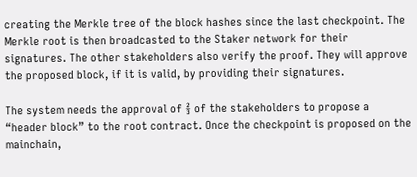creating the Merkle tree of the block hashes since the last checkpoint. The Merkle root is then broadcasted to the Staker network for their signatures. The other stakeholders also verify the proof. They will approve the proposed block, if it is valid, by providing their signatures.

The system needs the approval of ⅔ of the stakeholders to propose a “header block” to the root contract. Once the checkpoint is proposed on the mainchain,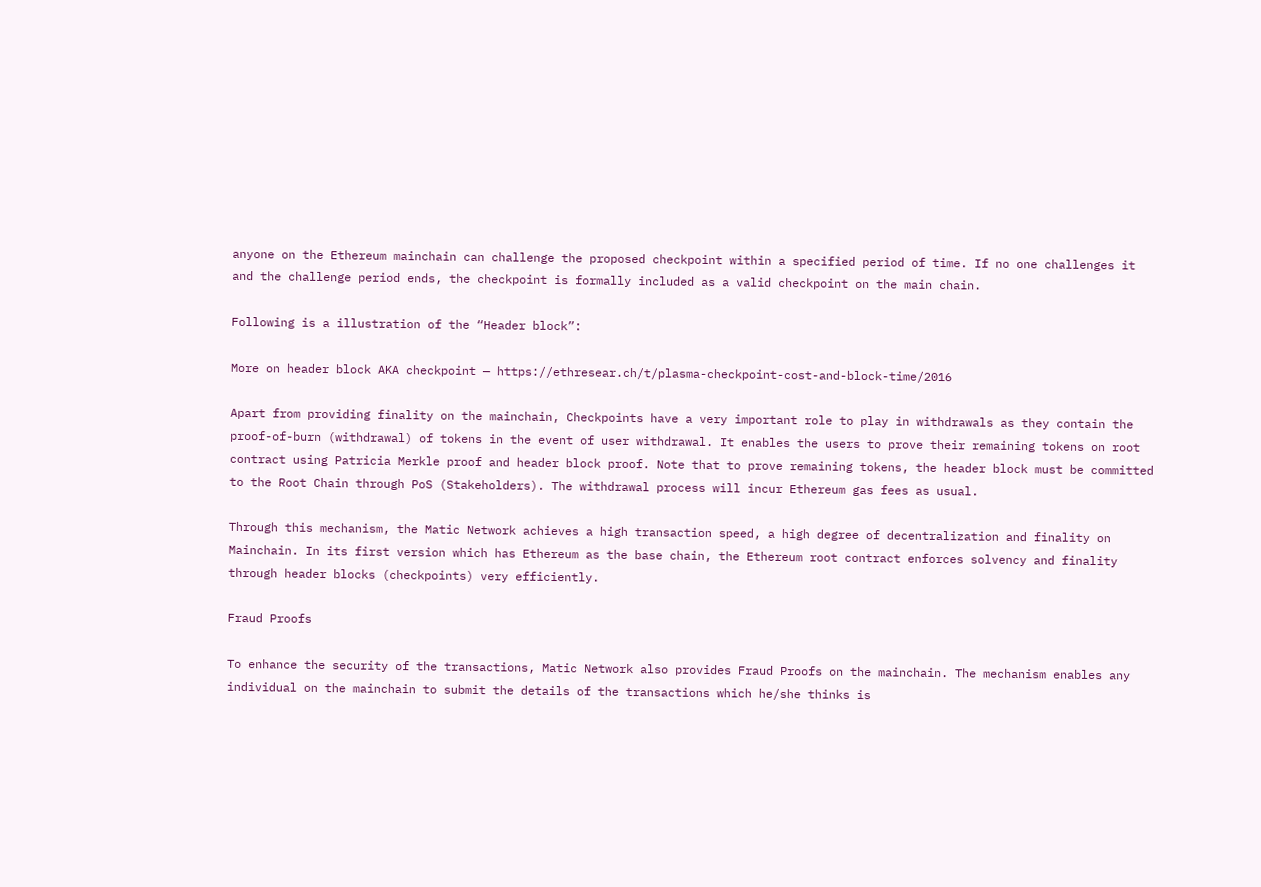anyone on the Ethereum mainchain can challenge the proposed checkpoint within a specified period of time. If no one challenges it and the challenge period ends, the checkpoint is formally included as a valid checkpoint on the main chain.

Following is a illustration of the “Header block”:

More on header block AKA checkpoint — https://ethresear.ch/t/plasma-checkpoint-cost-and-block-time/2016

Apart from providing finality on the mainchain, Checkpoints have a very important role to play in withdrawals as they contain the proof-of-burn (withdrawal) of tokens in the event of user withdrawal. It enables the users to prove their remaining tokens on root contract using Patricia Merkle proof and header block proof. Note that to prove remaining tokens, the header block must be committed to the Root Chain through PoS (Stakeholders). The withdrawal process will incur Ethereum gas fees as usual.

Through this mechanism, the Matic Network achieves a high transaction speed, a high degree of decentralization and finality on Mainchain. In its first version which has Ethereum as the base chain, the Ethereum root contract enforces solvency and finality through header blocks (checkpoints) very efficiently.

Fraud Proofs

To enhance the security of the transactions, Matic Network also provides Fraud Proofs on the mainchain. The mechanism enables any individual on the mainchain to submit the details of the transactions which he/she thinks is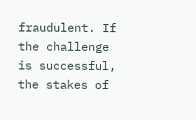fraudulent. If the challenge is successful, the stakes of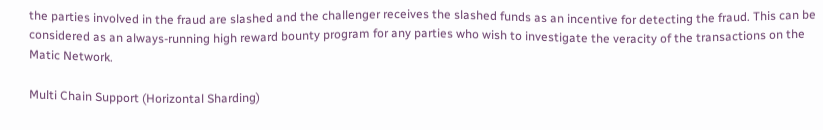the parties involved in the fraud are slashed and the challenger receives the slashed funds as an incentive for detecting the fraud. This can be considered as an always-running high reward bounty program for any parties who wish to investigate the veracity of the transactions on the Matic Network.

Multi Chain Support (Horizontal Sharding)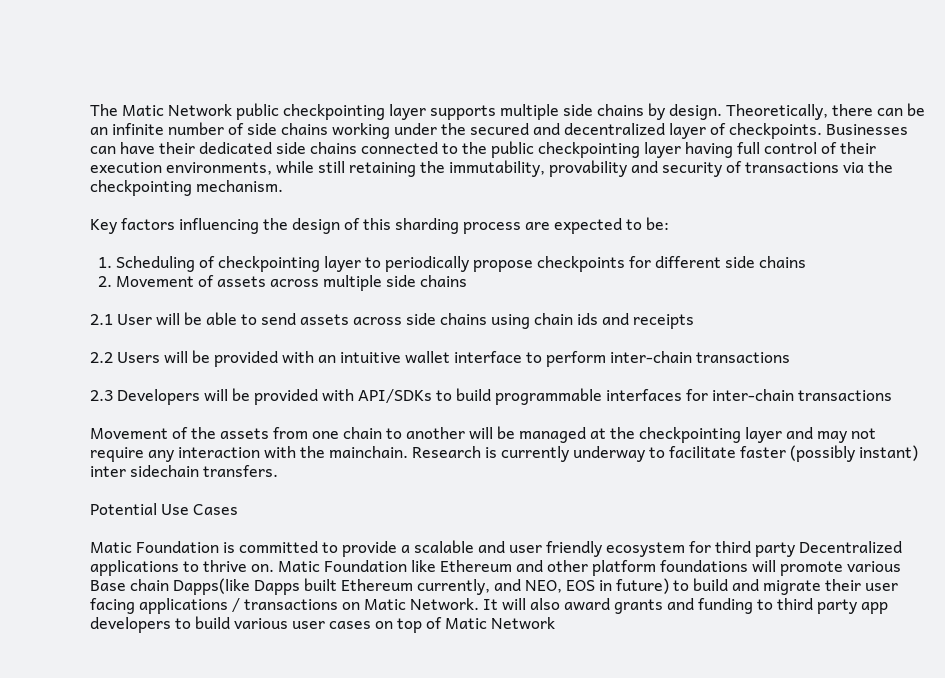The Matic Network public checkpointing layer supports multiple side chains by design. Theoretically, there can be an infinite number of side chains working under the secured and decentralized layer of checkpoints. Businesses can have their dedicated side chains connected to the public checkpointing layer having full control of their execution environments, while still retaining the immutability, provability and security of transactions via the checkpointing mechanism.

Key factors influencing the design of this sharding process are expected to be:

  1. Scheduling of checkpointing layer to periodically propose checkpoints for different side chains
  2. Movement of assets across multiple side chains

2.1 User will be able to send assets across side chains using chain ids and receipts

2.2 Users will be provided with an intuitive wallet interface to perform inter-chain transactions

2.3 Developers will be provided with API/SDKs to build programmable interfaces for inter-chain transactions

Movement of the assets from one chain to another will be managed at the checkpointing layer and may not require any interaction with the mainchain. Research is currently underway to facilitate faster (possibly instant) inter sidechain transfers.

Potential Use Cases

Matic Foundation is committed to provide a scalable and user friendly ecosystem for third party Decentralized applications to thrive on. Matic Foundation like Ethereum and other platform foundations will promote various Base chain Dapps(like Dapps built Ethereum currently, and NEO, EOS in future) to build and migrate their user facing applications / transactions on Matic Network. It will also award grants and funding to third party app developers to build various user cases on top of Matic Network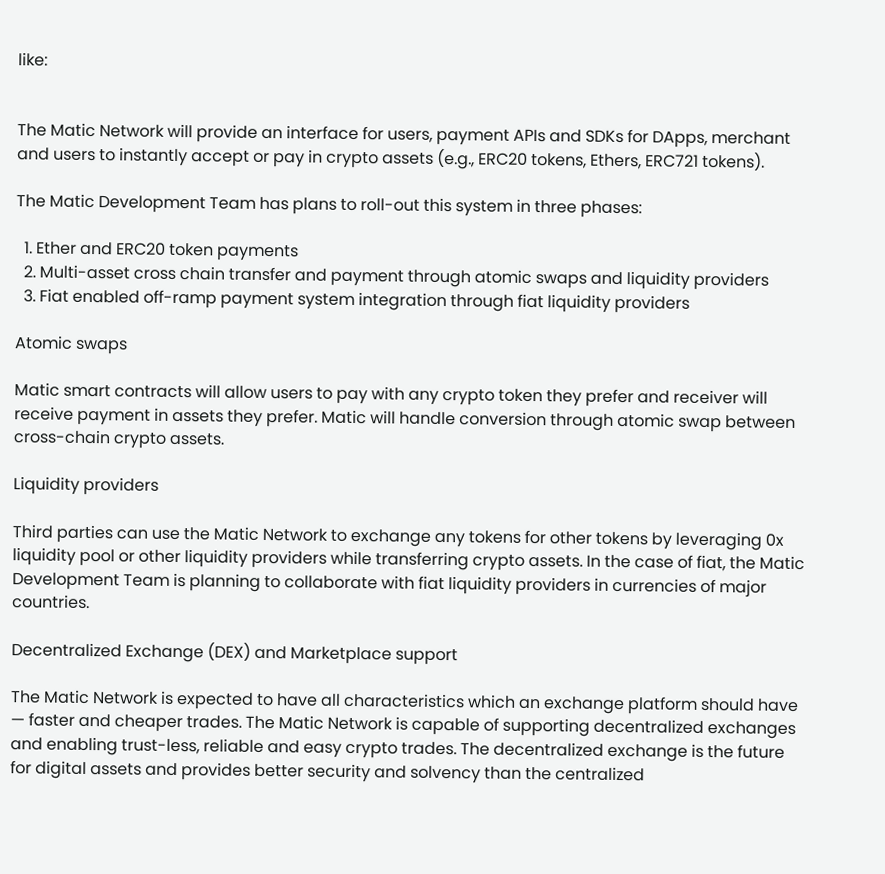like:


The Matic Network will provide an interface for users, payment APIs and SDKs for DApps, merchant and users to instantly accept or pay in crypto assets (e.g., ERC20 tokens, Ethers, ERC721 tokens).

The Matic Development Team has plans to roll-out this system in three phases:

  1. Ether and ERC20 token payments
  2. Multi-asset cross chain transfer and payment through atomic swaps and liquidity providers
  3. Fiat enabled off-ramp payment system integration through fiat liquidity providers

Atomic swaps

Matic smart contracts will allow users to pay with any crypto token they prefer and receiver will receive payment in assets they prefer. Matic will handle conversion through atomic swap between cross-chain crypto assets.

Liquidity providers

Third parties can use the Matic Network to exchange any tokens for other tokens by leveraging 0x liquidity pool or other liquidity providers while transferring crypto assets. In the case of fiat, the Matic Development Team is planning to collaborate with fiat liquidity providers in currencies of major countries.

Decentralized Exchange (DEX) and Marketplace support

The Matic Network is expected to have all characteristics which an exchange platform should have — faster and cheaper trades. The Matic Network is capable of supporting decentralized exchanges and enabling trust-less, reliable and easy crypto trades. The decentralized exchange is the future for digital assets and provides better security and solvency than the centralized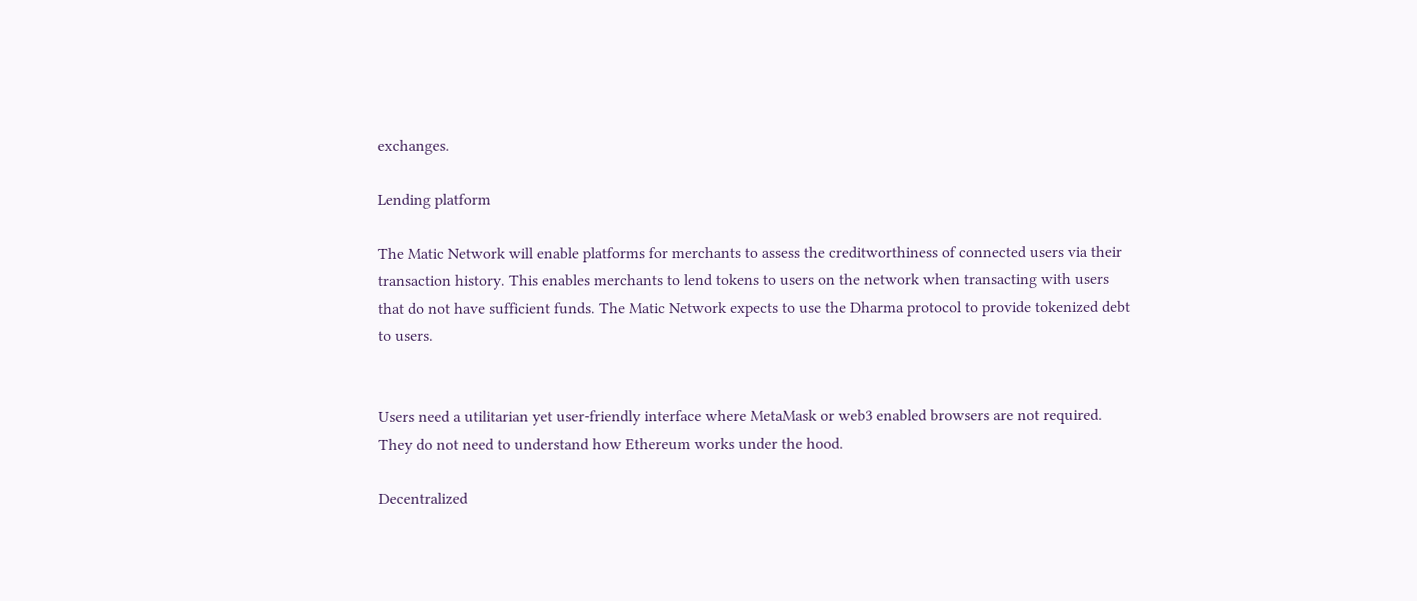exchanges.

Lending platform

The Matic Network will enable platforms for merchants to assess the creditworthiness of connected users via their transaction history. This enables merchants to lend tokens to users on the network when transacting with users that do not have sufficient funds. The Matic Network expects to use the Dharma protocol to provide tokenized debt to users.


Users need a utilitarian yet user-friendly interface where MetaMask or web3 enabled browsers are not required. They do not need to understand how Ethereum works under the hood.

Decentralized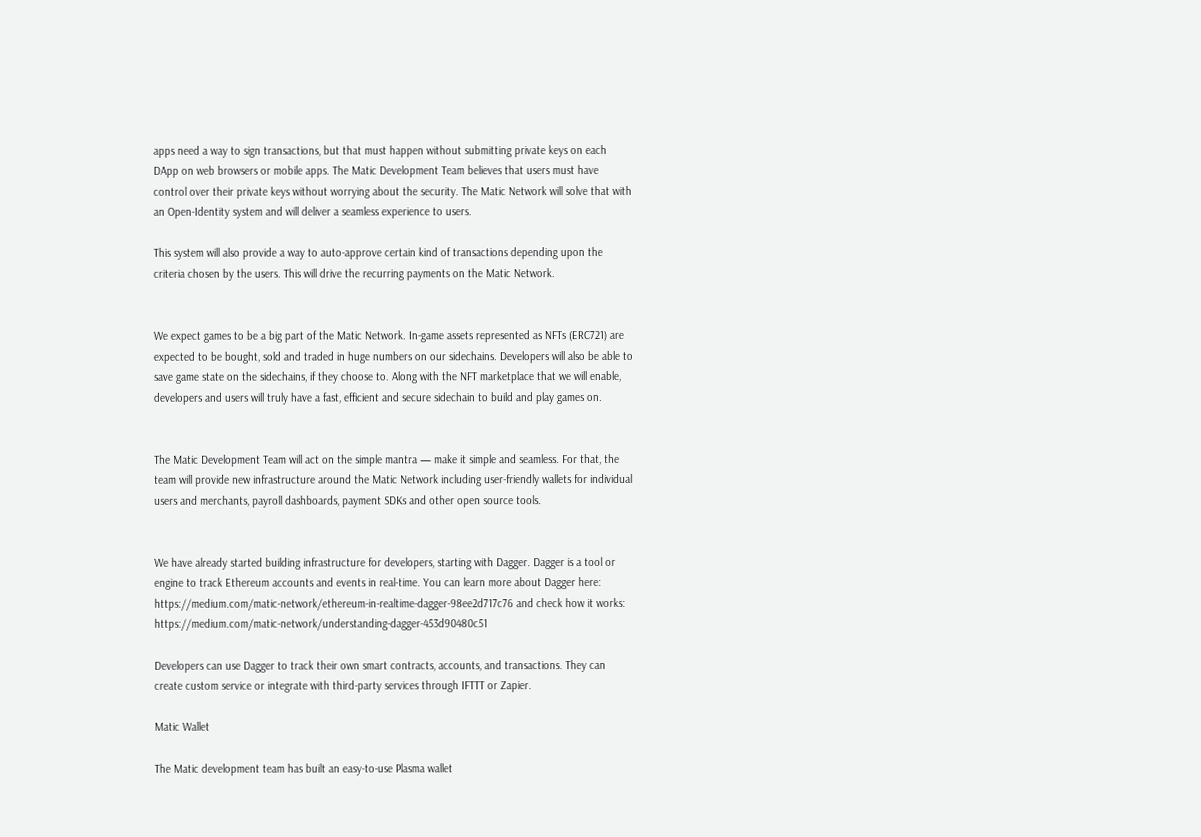apps need a way to sign transactions, but that must happen without submitting private keys on each DApp on web browsers or mobile apps. The Matic Development Team believes that users must have control over their private keys without worrying about the security. The Matic Network will solve that with an Open-Identity system and will deliver a seamless experience to users.

This system will also provide a way to auto-approve certain kind of transactions depending upon the criteria chosen by the users. This will drive the recurring payments on the Matic Network.


We expect games to be a big part of the Matic Network. In-game assets represented as NFTs (ERC721) are expected to be bought, sold and traded in huge numbers on our sidechains. Developers will also be able to save game state on the sidechains, if they choose to. Along with the NFT marketplace that we will enable, developers and users will truly have a fast, efficient and secure sidechain to build and play games on.


The Matic Development Team will act on the simple mantra — make it simple and seamless. For that, the team will provide new infrastructure around the Matic Network including user-friendly wallets for individual users and merchants, payroll dashboards, payment SDKs and other open source tools.


We have already started building infrastructure for developers, starting with Dagger. Dagger is a tool or engine to track Ethereum accounts and events in real-time. You can learn more about Dagger here: https://medium.com/matic-network/ethereum-in-realtime-dagger-98ee2d717c76 and check how it works: https://medium.com/matic-network/understanding-dagger-453d90480c51

Developers can use Dagger to track their own smart contracts, accounts, and transactions. They can create custom service or integrate with third-party services through IFTTT or Zapier.

Matic Wallet

The Matic development team has built an easy-to-use Plasma wallet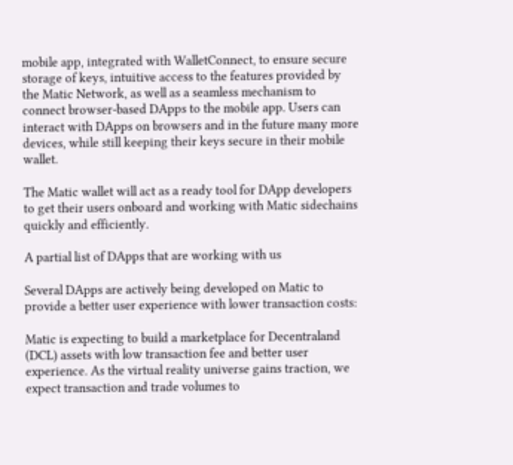mobile app, integrated with WalletConnect, to ensure secure storage of keys, intuitive access to the features provided by the Matic Network, as well as a seamless mechanism to connect browser-based DApps to the mobile app. Users can interact with DApps on browsers and in the future many more devices, while still keeping their keys secure in their mobile wallet.

The Matic wallet will act as a ready tool for DApp developers to get their users onboard and working with Matic sidechains quickly and efficiently.

A partial list of DApps that are working with us

Several DApps are actively being developed on Matic to provide a better user experience with lower transaction costs:

Matic is expecting to build a marketplace for Decentraland (DCL) assets with low transaction fee and better user experience. As the virtual reality universe gains traction, we expect transaction and trade volumes to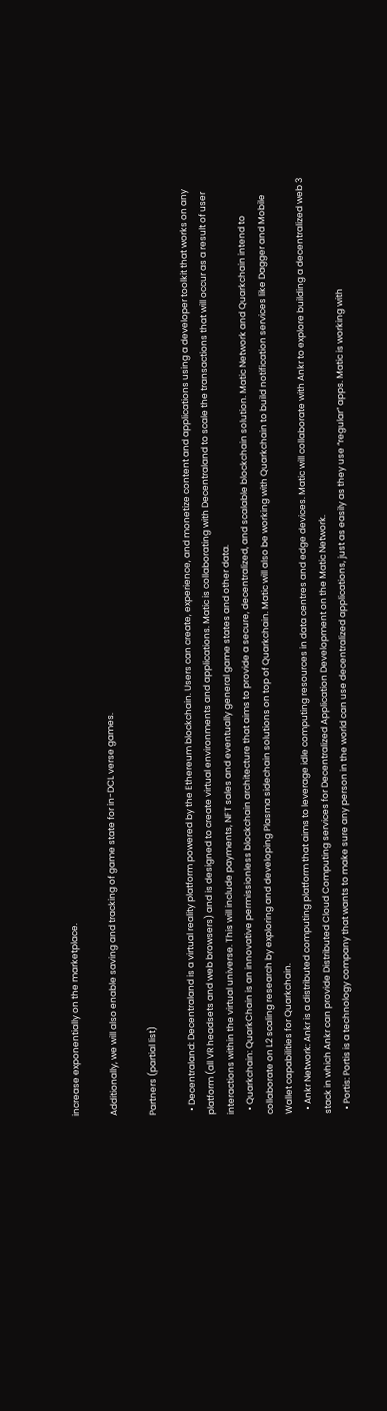increase exponentially on the marketplace.

Additionally, we will also enable saving and tracking of game state for in-DCL verse games.

Partners (partial list)

  • Decentraland: Decentraland is a virtual reality platform powered by the Ethereum blockchain. Users can create, experience, and monetize content and applications using a developer toolkit that works on any platform (all VR headsets and web browsers) and is designed to create virtual environments and applications. Matic is collaborating with Decentraland to scale the transactions that will occur as a result of user interactions within the virtual universe. This will include payments, NFT sales and eventually general game states and other data.
  • Quarkchain: QuarkChain is an innovative permissionless blockchain architecture that aims to provide a secure, decentralized, and scalable blockchain solution. Matic Network and Quarkchain intend to collaborate on L2 scaling research by exploring and developing Plasma sidechain solutions on top of Quarkchain. Matic will also be working with Quarkchain to build notification services like Dagger and Mobile Wallet capabilities for Quarkchain.
  • Ankr Network: Ankr is a distributed computing platform that aims to leverage idle computing resources in data centres and edge devices. Matic will collaborate with Ankr to explore building a decentralized web 3 stack in which Ankr can provide Distributed Cloud Computing services for Decentralized Application Development on the Matic Network.
  • Portis: Portis is a technology company that wants to make sure any person in the world can use decentralized applications, just as easily as they use “regular” apps. Matic is working with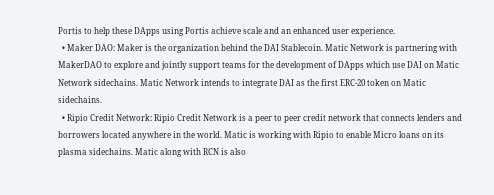Portis to help these DApps using Portis achieve scale and an enhanced user experience.
  • Maker DAO: Maker is the organization behind the DAI Stablecoin. Matic Network is partnering with MakerDAO to explore and jointly support teams for the development of DApps which use DAI on Matic Network sidechains. Matic Network intends to integrate DAI as the first ERC-20 token on Matic sidechains.
  • Ripio Credit Network: Ripio Credit Network is a peer to peer credit network that connects lenders and borrowers located anywhere in the world. Matic is working with Ripio to enable Micro loans on its plasma sidechains. Matic along with RCN is also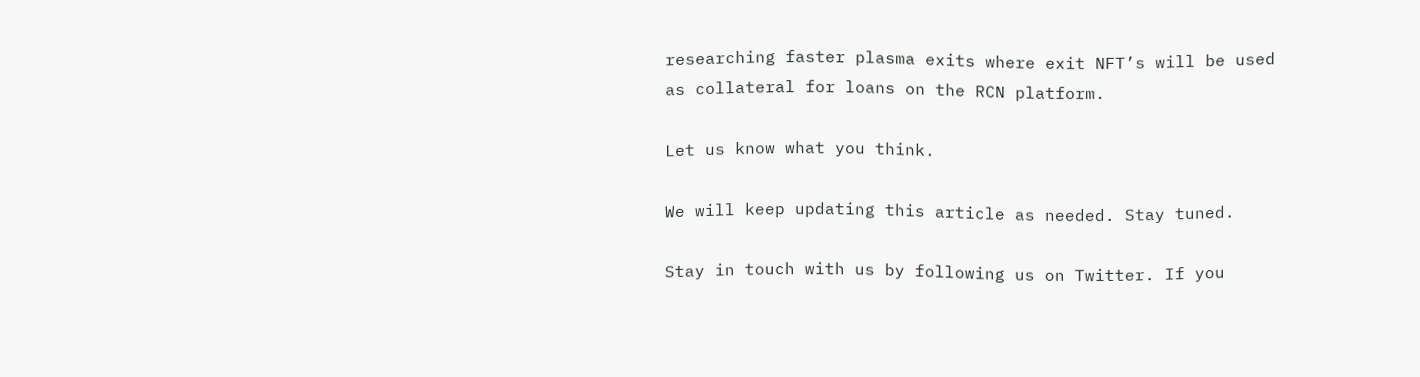researching faster plasma exits where exit NFT’s will be used as collateral for loans on the RCN platform.

Let us know what you think.

We will keep updating this article as needed. Stay tuned.

Stay in touch with us by following us on Twitter. If you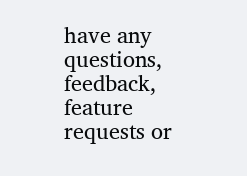have any questions, feedback, feature requests or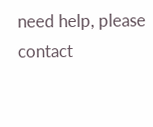need help, please contact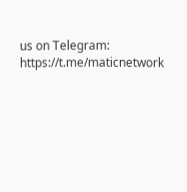us on Telegram: https://t.me/maticnetwork